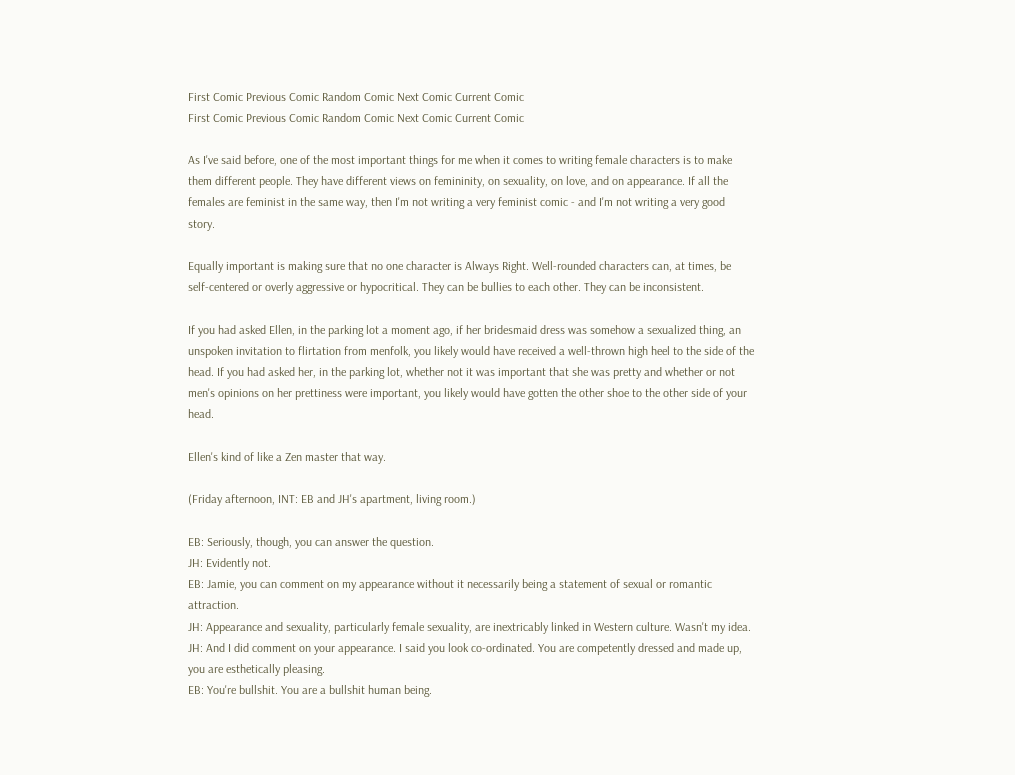First Comic Previous Comic Random Comic Next Comic Current Comic
First Comic Previous Comic Random Comic Next Comic Current Comic

As I've said before, one of the most important things for me when it comes to writing female characters is to make them different people. They have different views on femininity, on sexuality, on love, and on appearance. If all the females are feminist in the same way, then I'm not writing a very feminist comic - and I'm not writing a very good story.

Equally important is making sure that no one character is Always Right. Well-rounded characters can, at times, be self-centered or overly aggressive or hypocritical. They can be bullies to each other. They can be inconsistent.

If you had asked Ellen, in the parking lot a moment ago, if her bridesmaid dress was somehow a sexualized thing, an unspoken invitation to flirtation from menfolk, you likely would have received a well-thrown high heel to the side of the head. If you had asked her, in the parking lot, whether not it was important that she was pretty and whether or not men's opinions on her prettiness were important, you likely would have gotten the other shoe to the other side of your head.

Ellen's kind of like a Zen master that way.

(Friday afternoon, INT: EB and JH's apartment, living room.)

EB: Seriously, though, you can answer the question.
JH: Evidently not.
EB: Jamie, you can comment on my appearance without it necessarily being a statement of sexual or romantic attraction.
JH: Appearance and sexuality, particularly female sexuality, are inextricably linked in Western culture. Wasn't my idea.
JH: And I did comment on your appearance. I said you look co-ordinated. You are competently dressed and made up, you are esthetically pleasing.
EB: You're bullshit. You are a bullshit human being.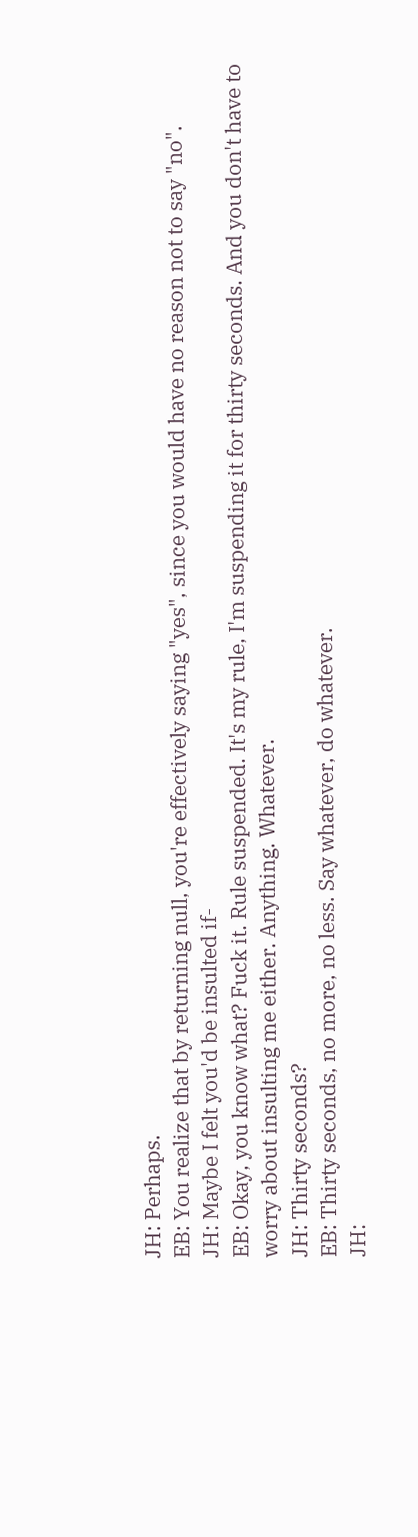JH: Perhaps.
EB: You realize that by returning null, you're effectively saying "yes", since you would have no reason not to say "no".
JH: Maybe I felt you'd be insulted if-
EB: Okay, you know what? Fuck it. Rule suspended. It's my rule, I'm suspending it for thirty seconds. And you don't have to worry about insulting me either. Anything. Whatever.
JH: Thirty seconds?
EB: Thirty seconds, no more, no less. Say whatever, do whatever.
JH: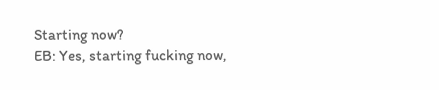Starting now?
EB: Yes, starting fucking now,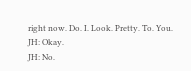right now. Do. I. Look. Pretty. To. You.
JH: Okay.
JH: No.